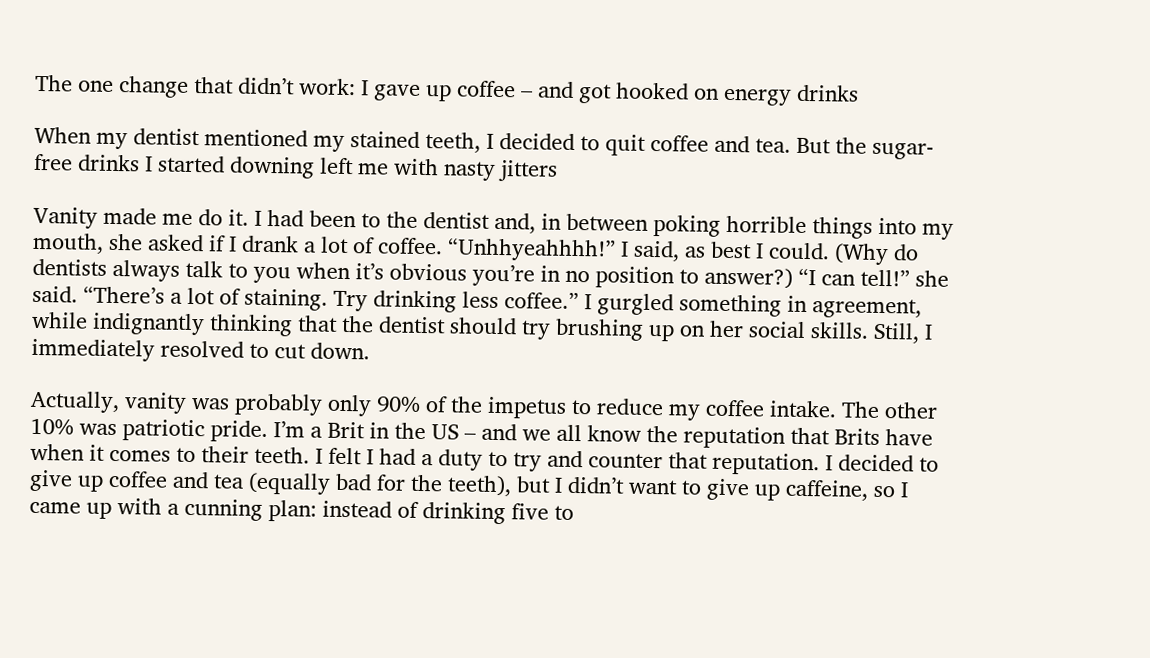The one change that didn’t work: I gave up coffee – and got hooked on energy drinks

When my dentist mentioned my stained teeth, I decided to quit coffee and tea. But the sugar-free drinks I started downing left me with nasty jitters

Vanity made me do it. I had been to the dentist and, in between poking horrible things into my mouth, she asked if I drank a lot of coffee. “Unhhyeahhhh!” I said, as best I could. (Why do dentists always talk to you when it’s obvious you’re in no position to answer?) “I can tell!” she said. “There’s a lot of staining. Try drinking less coffee.” I gurgled something in agreement, while indignantly thinking that the dentist should try brushing up on her social skills. Still, I immediately resolved to cut down.

Actually, vanity was probably only 90% of the impetus to reduce my coffee intake. The other 10% was patriotic pride. I’m a Brit in the US – and we all know the reputation that Brits have when it comes to their teeth. I felt I had a duty to try and counter that reputation. I decided to give up coffee and tea (equally bad for the teeth), but I didn’t want to give up caffeine, so I came up with a cunning plan: instead of drinking five to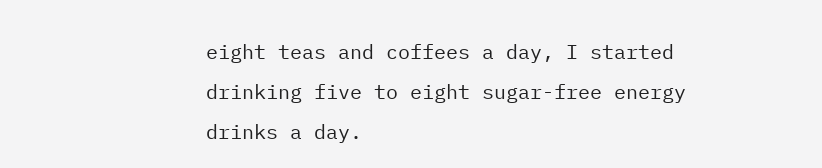eight teas and coffees a day, I started drinking five to eight sugar-free energy drinks a day.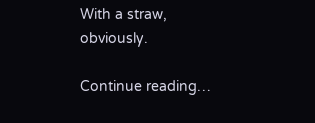With a straw, obviously.

Continue reading…